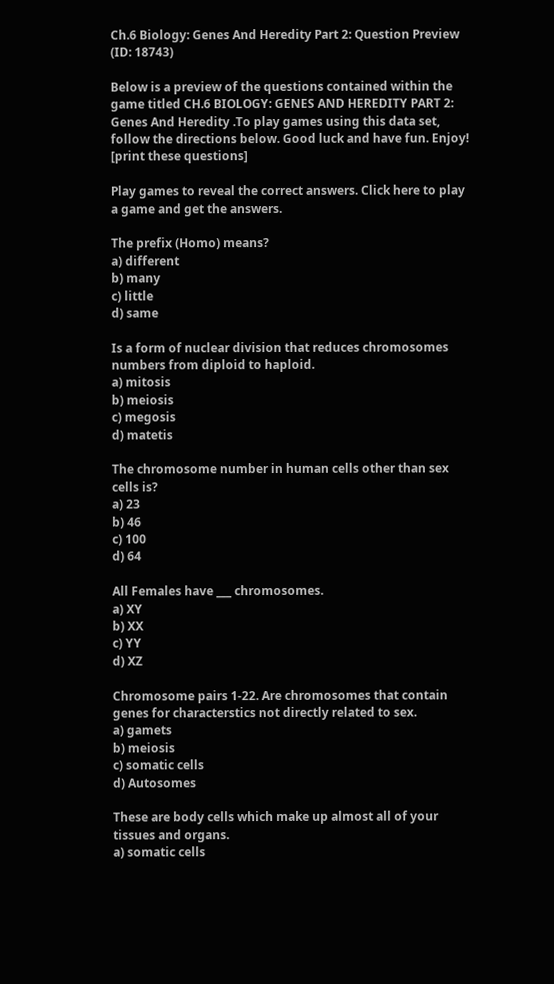Ch.6 Biology: Genes And Heredity Part 2: Question Preview (ID: 18743)

Below is a preview of the questions contained within the game titled CH.6 BIOLOGY: GENES AND HEREDITY PART 2: Genes And Heredity .To play games using this data set, follow the directions below. Good luck and have fun. Enjoy! [print these questions]

Play games to reveal the correct answers. Click here to play a game and get the answers.

The prefix (Homo) means?
a) different
b) many
c) little
d) same

Is a form of nuclear division that reduces chromosomes numbers from diploid to haploid.
a) mitosis
b) meiosis
c) megosis
d) matetis

The chromosome number in human cells other than sex cells is?
a) 23
b) 46
c) 100
d) 64

All Females have ___ chromosomes.
a) XY
b) XX
c) YY
d) XZ

Chromosome pairs 1-22. Are chromosomes that contain genes for characterstics not directly related to sex.
a) gamets
b) meiosis
c) somatic cells
d) Autosomes

These are body cells which make up almost all of your tissues and organs.
a) somatic cells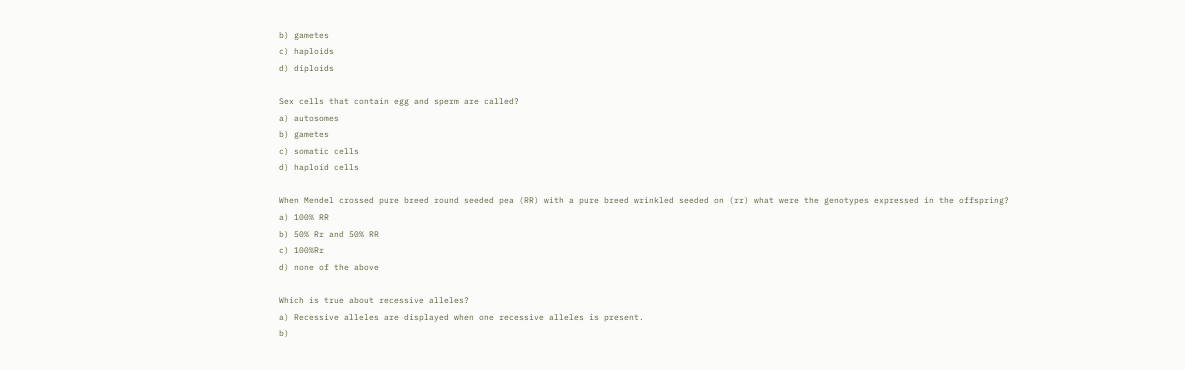b) gametes
c) haploids
d) diploids

Sex cells that contain egg and sperm are called?
a) autosomes
b) gametes
c) somatic cells
d) haploid cells

When Mendel crossed pure breed round seeded pea (RR) with a pure breed wrinkled seeded on (rr) what were the genotypes expressed in the offspring?
a) 100% RR
b) 50% Rr and 50% RR
c) 100%Rr
d) none of the above

Which is true about recessive alleles?
a) Recessive alleles are displayed when one recessive alleles is present.
b)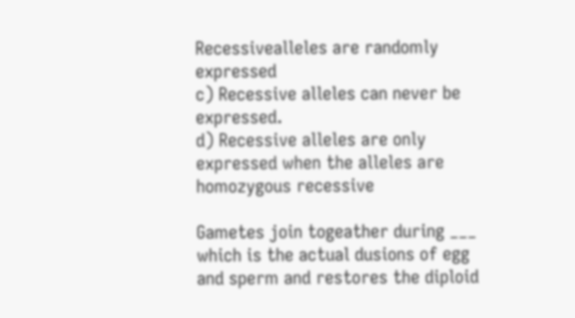Recessivealleles are randomly expressed
c) Recessive alleles can never be expressed.
d) Recessive alleles are only expressed when the alleles are homozygous recessive

Gametes join togeather during ___ which is the actual dusions of egg and sperm and restores the diploid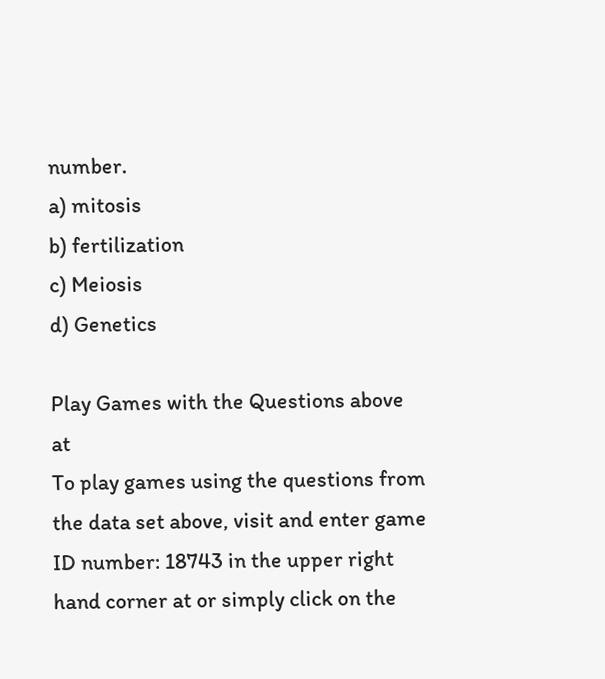number.
a) mitosis
b) fertilization
c) Meiosis
d) Genetics

Play Games with the Questions above at
To play games using the questions from the data set above, visit and enter game ID number: 18743 in the upper right hand corner at or simply click on the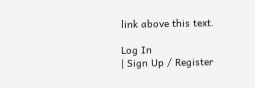link above this text.

Log In
| Sign Up / Register